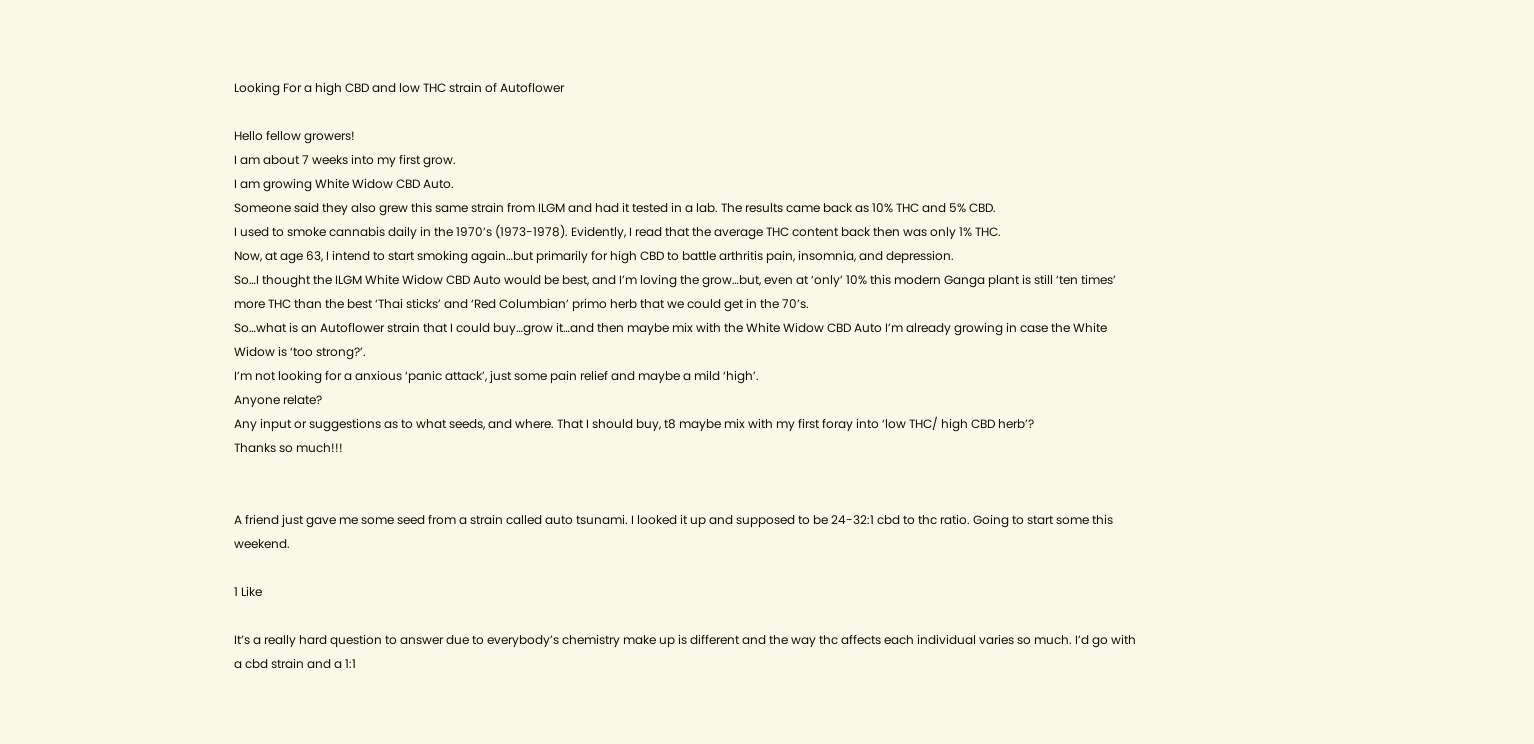Looking For a high CBD and low THC strain of Autoflower

Hello fellow growers!
I am about 7 weeks into my first grow.
I am growing White Widow CBD Auto.
Someone said they also grew this same strain from ILGM and had it tested in a lab. The results came back as 10% THC and 5% CBD.
I used to smoke cannabis daily in the 1970’s (1973-1978). Evidently, I read that the average THC content back then was only 1% THC.
Now, at age 63, I intend to start smoking again…but primarily for high CBD to battle arthritis pain, insomnia, and depression.
So…I thought the ILGM White Widow CBD Auto would be best, and I’m loving the grow…but, even at ‘only’ 10% this modern Ganga plant is still ‘ten times’ more THC than the best ‘Thai sticks’ and ‘Red Columbian’ primo herb that we could get in the 70’s.
So…what is an Autoflower strain that I could buy…grow it…and then maybe mix with the White Widow CBD Auto I’m already growing in case the White Widow is ‘too strong?’.
I’m not looking for a anxious ‘panic attack’, just some pain relief and maybe a mild ‘high’.
Anyone relate?
Any input or suggestions as to what seeds, and where. That I should buy, t8 maybe mix with my first foray into ‘low THC/ high CBD herb’?
Thanks so much!!!


A friend just gave me some seed from a strain called auto tsunami. I looked it up and supposed to be 24-32:1 cbd to thc ratio. Going to start some this weekend.

1 Like

It’s a really hard question to answer due to everybody’s chemistry make up is different and the way thc affects each individual varies so much. I’d go with a cbd strain and a 1:1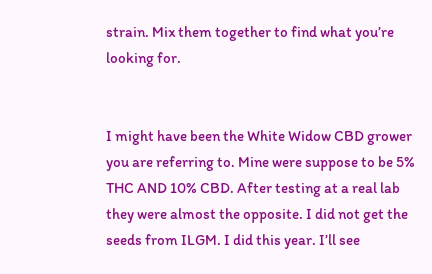strain. Mix them together to find what you’re looking for.


I might have been the White Widow CBD grower you are referring to. Mine were suppose to be 5% THC AND 10% CBD. After testing at a real lab they were almost the opposite. I did not get the seeds from ILGM. I did this year. I’ll see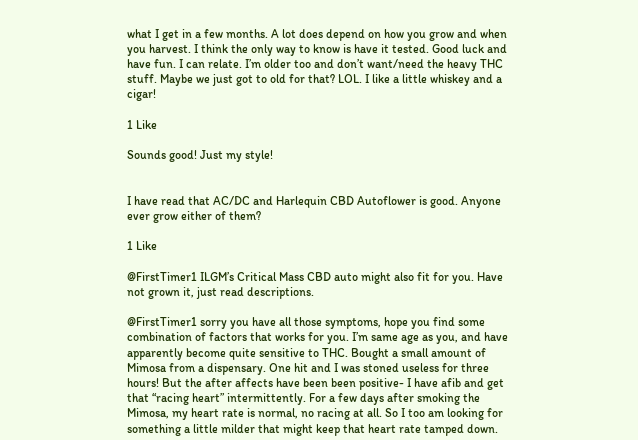what I get in a few months. A lot does depend on how you grow and when you harvest. I think the only way to know is have it tested. Good luck and have fun. I can relate. I’m older too and don’t want/need the heavy THC stuff. Maybe we just got to old for that? LOL. I like a little whiskey and a cigar!

1 Like

Sounds good! Just my style!


I have read that AC/DC and Harlequin CBD Autoflower is good. Anyone ever grow either of them?

1 Like

@FirstTimer1 ILGM’s Critical Mass CBD auto might also fit for you. Have not grown it, just read descriptions.

@FirstTimer1 sorry you have all those symptoms, hope you find some combination of factors that works for you. I’m same age as you, and have apparently become quite sensitive to THC. Bought a small amount of Mimosa from a dispensary. One hit and I was stoned useless for three hours! But the after affects have been been positive- I have afib and get that “racing heart” intermittently. For a few days after smoking the Mimosa, my heart rate is normal, no racing at all. So I too am looking for something a little milder that might keep that heart rate tamped down.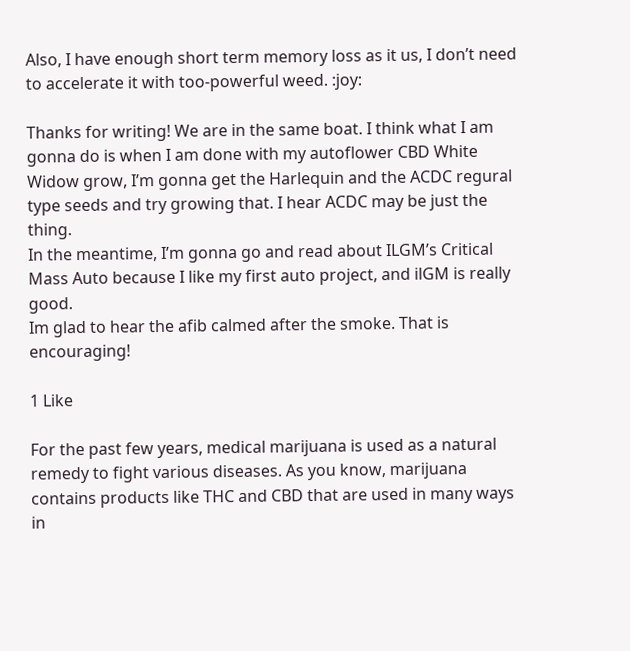Also, I have enough short term memory loss as it us, I don’t need to accelerate it with too-powerful weed. :joy:

Thanks for writing! We are in the same boat. I think what I am gonna do is when I am done with my autoflower CBD White Widow grow, I’m gonna get the Harlequin and the ACDC regural type seeds and try growing that. I hear ACDC may be just the thing.
In the meantime, I’m gonna go and read about ILGM’s Critical Mass Auto because I like my first auto project, and ilGM is really good.
Im glad to hear the afib calmed after the smoke. That is encouraging!

1 Like

For the past few years, medical marijuana is used as a natural remedy to fight various diseases. As you know, marijuana contains products like THC and CBD that are used in many ways in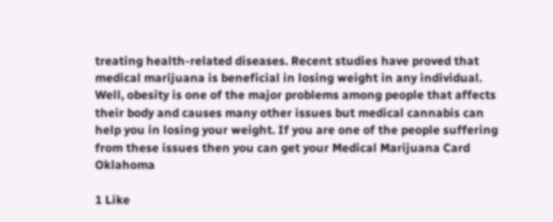treating health-related diseases. Recent studies have proved that medical marijuana is beneficial in losing weight in any individual. Well, obesity is one of the major problems among people that affects their body and causes many other issues but medical cannabis can help you in losing your weight. If you are one of the people suffering from these issues then you can get your Medical Marijuana Card Oklahoma

1 Like